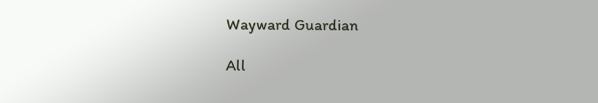Wayward Guardian

All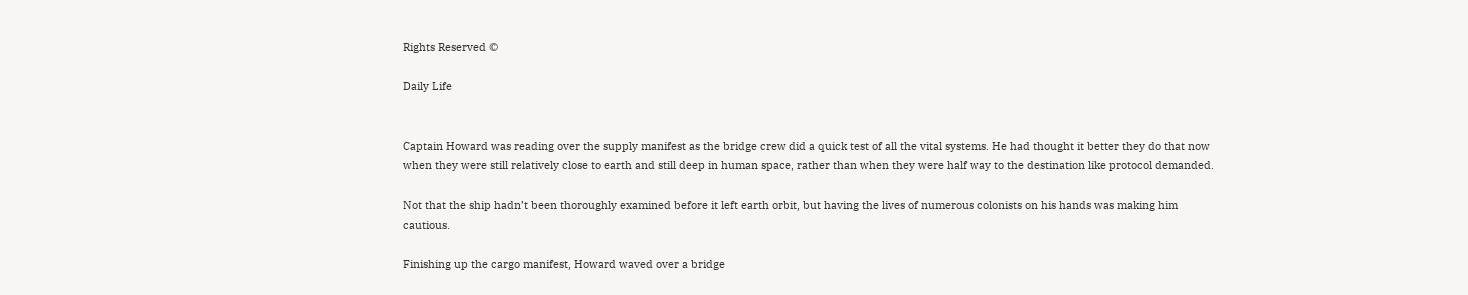Rights Reserved ©

Daily Life


Captain Howard was reading over the supply manifest as the bridge crew did a quick test of all the vital systems. He had thought it better they do that now when they were still relatively close to earth and still deep in human space, rather than when they were half way to the destination like protocol demanded.

Not that the ship hadn’t been thoroughly examined before it left earth orbit, but having the lives of numerous colonists on his hands was making him cautious.

Finishing up the cargo manifest, Howard waved over a bridge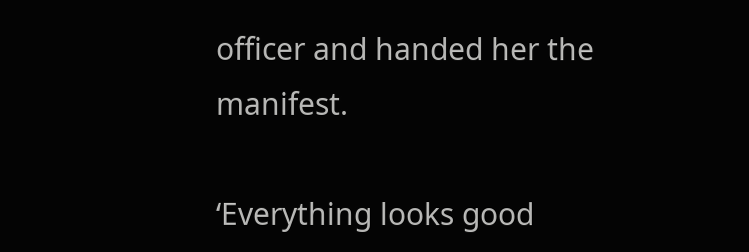officer and handed her the manifest.

‘Everything looks good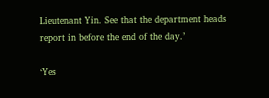Lieutenant Yin. See that the department heads report in before the end of the day.’

‘Yes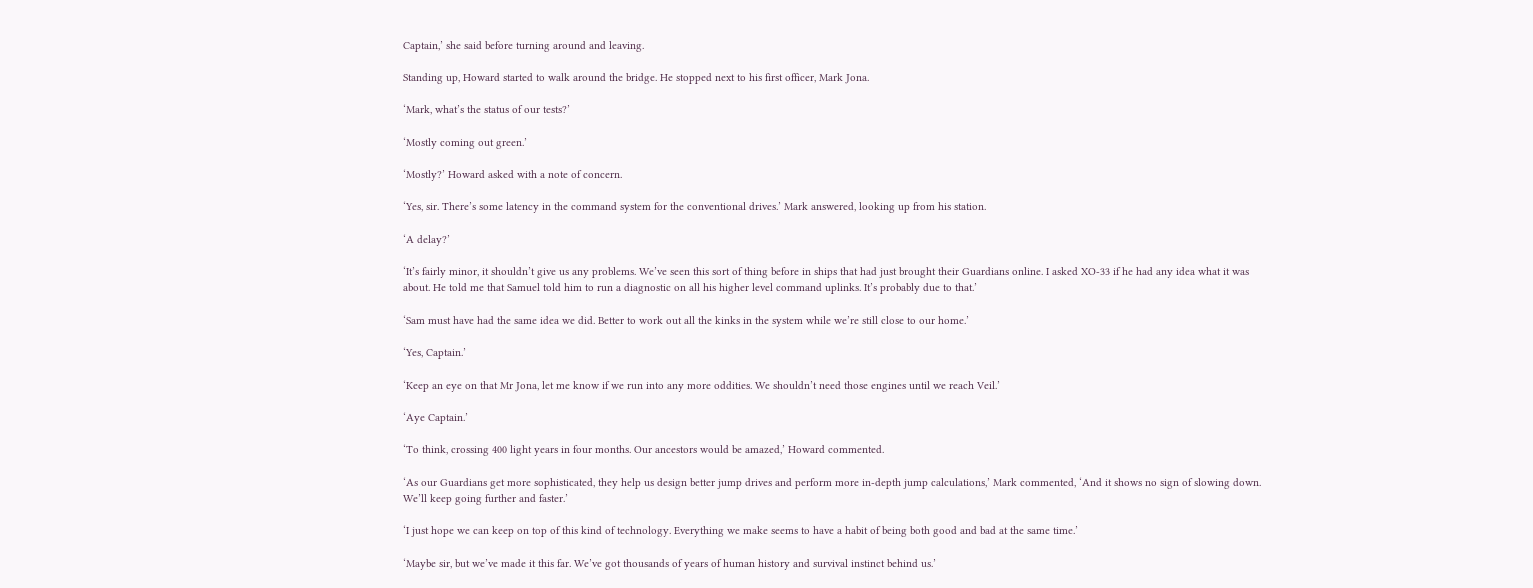Captain,’ she said before turning around and leaving.

Standing up, Howard started to walk around the bridge. He stopped next to his first officer, Mark Jona.

‘Mark, what’s the status of our tests?’

‘Mostly coming out green.’

‘Mostly?’ Howard asked with a note of concern.

‘Yes, sir. There’s some latency in the command system for the conventional drives.’ Mark answered, looking up from his station.

‘A delay?’

‘It’s fairly minor, it shouldn’t give us any problems. We’ve seen this sort of thing before in ships that had just brought their Guardians online. I asked XO-33 if he had any idea what it was about. He told me that Samuel told him to run a diagnostic on all his higher level command uplinks. It’s probably due to that.’

‘Sam must have had the same idea we did. Better to work out all the kinks in the system while we’re still close to our home.’

‘Yes, Captain.’

‘Keep an eye on that Mr Jona, let me know if we run into any more oddities. We shouldn’t need those engines until we reach Veil.’

‘Aye Captain.’

‘To think, crossing 400 light years in four months. Our ancestors would be amazed,’ Howard commented.

‘As our Guardians get more sophisticated, they help us design better jump drives and perform more in-depth jump calculations,’ Mark commented, ‘And it shows no sign of slowing down. We’ll keep going further and faster.’

‘I just hope we can keep on top of this kind of technology. Everything we make seems to have a habit of being both good and bad at the same time.’

‘Maybe sir, but we’ve made it this far. We’ve got thousands of years of human history and survival instinct behind us.’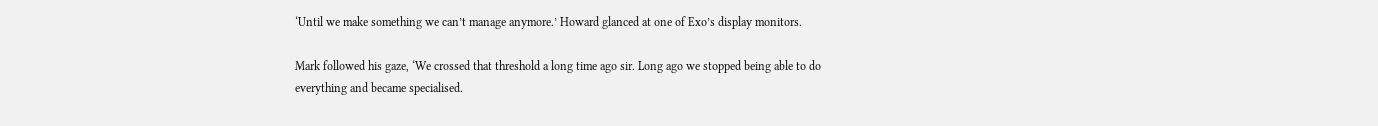‘Until we make something we can’t manage anymore.’ Howard glanced at one of Exo’s display monitors.

Mark followed his gaze, ‘We crossed that threshold a long time ago sir. Long ago we stopped being able to do everything and became specialised.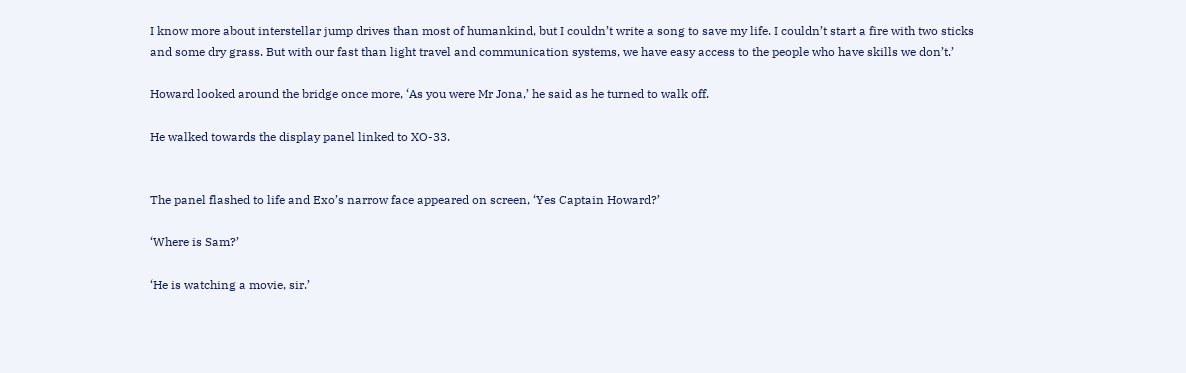I know more about interstellar jump drives than most of humankind, but I couldn’t write a song to save my life. I couldn’t start a fire with two sticks and some dry grass. But with our fast than light travel and communication systems, we have easy access to the people who have skills we don’t.’

Howard looked around the bridge once more, ‘As you were Mr Jona,’ he said as he turned to walk off.

He walked towards the display panel linked to XO-33.


The panel flashed to life and Exo’s narrow face appeared on screen, ‘Yes Captain Howard?’

‘Where is Sam?’

‘He is watching a movie, sir.’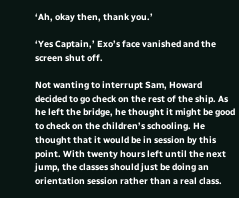‘Ah, okay then, thank you.’

‘Yes Captain,’ Exo’s face vanished and the screen shut off.

Not wanting to interrupt Sam, Howard decided to go check on the rest of the ship. As he left the bridge, he thought it might be good to check on the children’s schooling. He thought that it would be in session by this point. With twenty hours left until the next jump, the classes should just be doing an orientation session rather than a real class.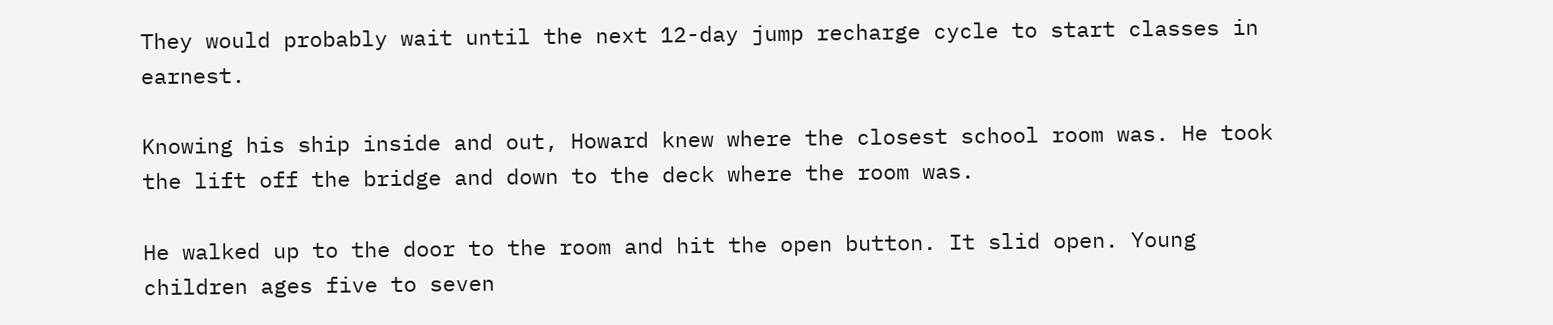They would probably wait until the next 12-day jump recharge cycle to start classes in earnest.

Knowing his ship inside and out, Howard knew where the closest school room was. He took the lift off the bridge and down to the deck where the room was.

He walked up to the door to the room and hit the open button. It slid open. Young children ages five to seven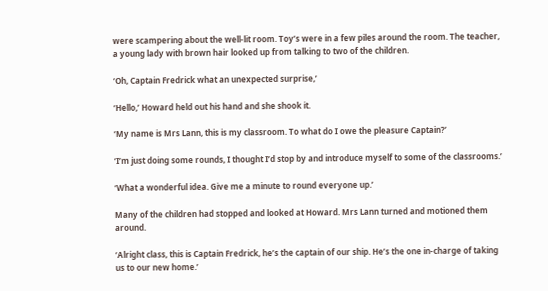were scampering about the well-lit room. Toy’s were in a few piles around the room. The teacher, a young lady with brown hair looked up from talking to two of the children.

‘Oh, Captain Fredrick what an unexpected surprise,’

‘Hello,’ Howard held out his hand and she shook it.

‘My name is Mrs Lann, this is my classroom. To what do I owe the pleasure Captain?’

‘I’m just doing some rounds, I thought I’d stop by and introduce myself to some of the classrooms.’

‘What a wonderful idea. Give me a minute to round everyone up.’

Many of the children had stopped and looked at Howard. Mrs Lann turned and motioned them around.

‘Alright class, this is Captain Fredrick, he’s the captain of our ship. He’s the one in-charge of taking us to our new home.’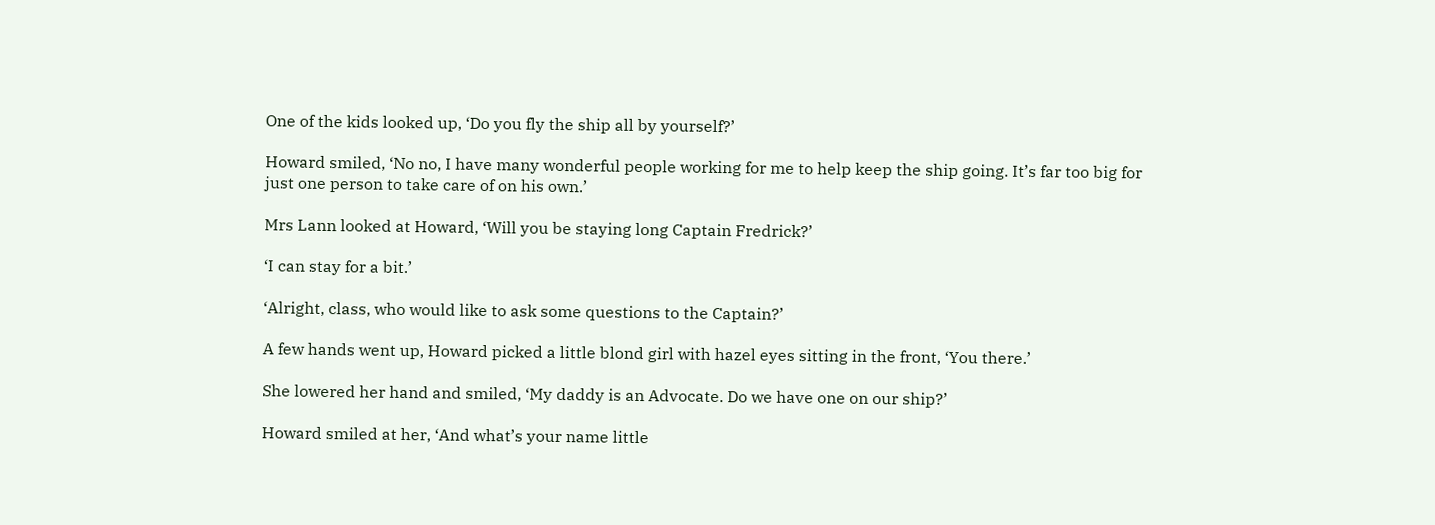One of the kids looked up, ‘Do you fly the ship all by yourself?’

Howard smiled, ‘No no, I have many wonderful people working for me to help keep the ship going. It’s far too big for just one person to take care of on his own.’

Mrs Lann looked at Howard, ‘Will you be staying long Captain Fredrick?’

‘I can stay for a bit.’

‘Alright, class, who would like to ask some questions to the Captain?’

A few hands went up, Howard picked a little blond girl with hazel eyes sitting in the front, ‘You there.’

She lowered her hand and smiled, ‘My daddy is an Advocate. Do we have one on our ship?’

Howard smiled at her, ‘And what’s your name little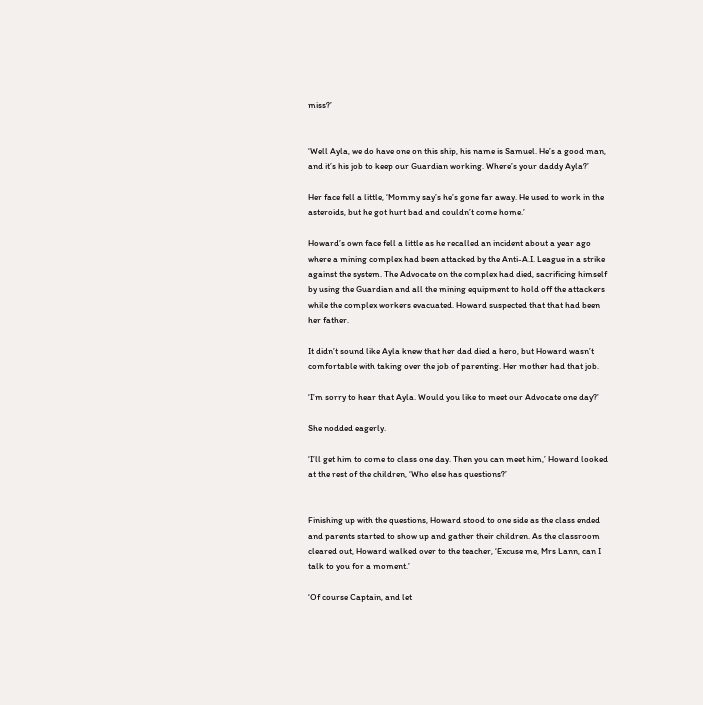miss?’


‘Well Ayla, we do have one on this ship, his name is Samuel. He’s a good man, and it’s his job to keep our Guardian working. Where’s your daddy Ayla?’

Her face fell a little, ‘Mommy say’s he’s gone far away. He used to work in the asteroids, but he got hurt bad and couldn’t come home.’

Howard’s own face fell a little as he recalled an incident about a year ago where a mining complex had been attacked by the Anti-A.I. League in a strike against the system. The Advocate on the complex had died, sacrificing himself by using the Guardian and all the mining equipment to hold off the attackers while the complex workers evacuated. Howard suspected that that had been her father.

It didn’t sound like Ayla knew that her dad died a hero, but Howard wasn’t comfortable with taking over the job of parenting. Her mother had that job.

‘I’m sorry to hear that Ayla. Would you like to meet our Advocate one day?’

She nodded eagerly.

‘I’ll get him to come to class one day. Then you can meet him,’ Howard looked at the rest of the children, ‘Who else has questions?’


Finishing up with the questions, Howard stood to one side as the class ended and parents started to show up and gather their children. As the classroom cleared out, Howard walked over to the teacher, ‘Excuse me, Mrs Lann, can I talk to you for a moment.’

‘Of course Captain, and let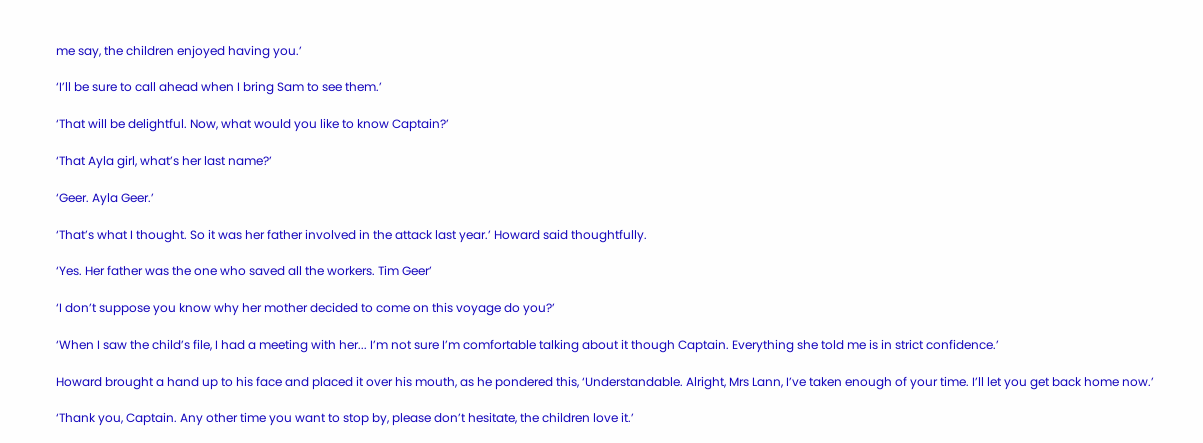me say, the children enjoyed having you.’

‘I’ll be sure to call ahead when I bring Sam to see them.’

‘That will be delightful. Now, what would you like to know Captain?’

‘That Ayla girl, what’s her last name?’

‘Geer. Ayla Geer.’

‘That’s what I thought. So it was her father involved in the attack last year.’ Howard said thoughtfully.

‘Yes. Her father was the one who saved all the workers. Tim Geer’

‘I don’t suppose you know why her mother decided to come on this voyage do you?’

‘When I saw the child’s file, I had a meeting with her... I’m not sure I’m comfortable talking about it though Captain. Everything she told me is in strict confidence.’

Howard brought a hand up to his face and placed it over his mouth, as he pondered this, ‘Understandable. Alright, Mrs Lann, I’ve taken enough of your time. I’ll let you get back home now.’

‘Thank you, Captain. Any other time you want to stop by, please don’t hesitate, the children love it.’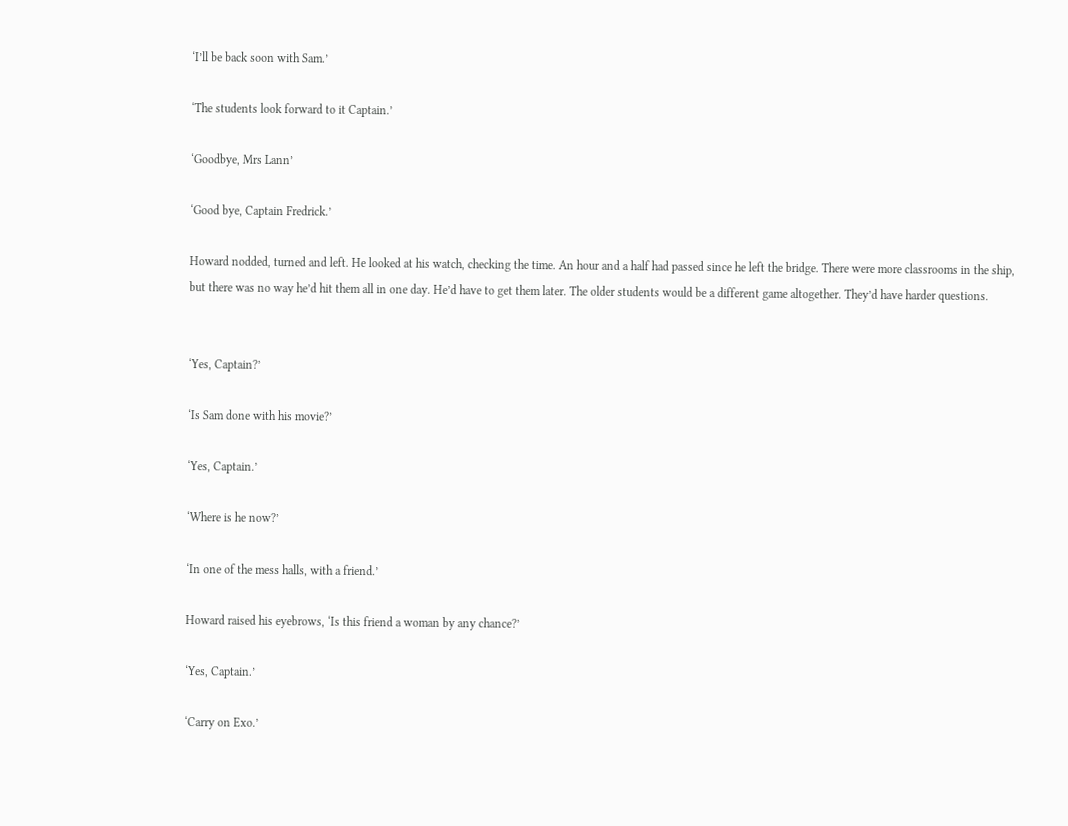‘I’ll be back soon with Sam.’

‘The students look forward to it Captain.’

‘Goodbye, Mrs Lann’

‘Good bye, Captain Fredrick.’

Howard nodded, turned and left. He looked at his watch, checking the time. An hour and a half had passed since he left the bridge. There were more classrooms in the ship, but there was no way he’d hit them all in one day. He’d have to get them later. The older students would be a different game altogether. They’d have harder questions.


‘Yes, Captain?’

‘Is Sam done with his movie?’

‘Yes, Captain.’

‘Where is he now?’

‘In one of the mess halls, with a friend.’

Howard raised his eyebrows, ‘Is this friend a woman by any chance?’

‘Yes, Captain.’

‘Carry on Exo.’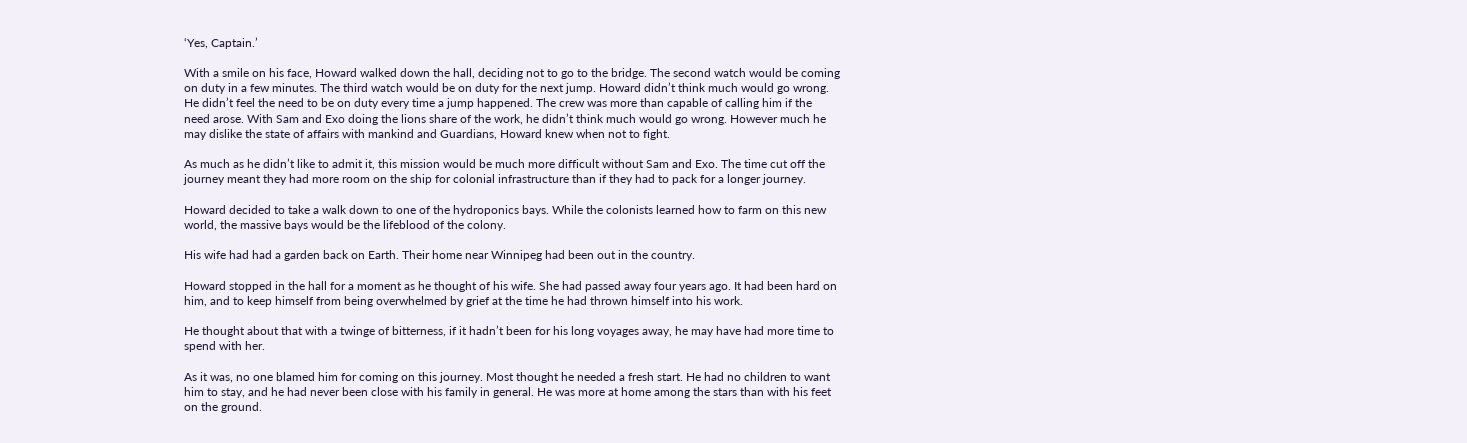‘Yes, Captain.’

With a smile on his face, Howard walked down the hall, deciding not to go to the bridge. The second watch would be coming on duty in a few minutes. The third watch would be on duty for the next jump. Howard didn’t think much would go wrong. He didn’t feel the need to be on duty every time a jump happened. The crew was more than capable of calling him if the need arose. With Sam and Exo doing the lions share of the work, he didn’t think much would go wrong. However much he may dislike the state of affairs with mankind and Guardians, Howard knew when not to fight.

As much as he didn’t like to admit it, this mission would be much more difficult without Sam and Exo. The time cut off the journey meant they had more room on the ship for colonial infrastructure than if they had to pack for a longer journey.

Howard decided to take a walk down to one of the hydroponics bays. While the colonists learned how to farm on this new world, the massive bays would be the lifeblood of the colony.

His wife had had a garden back on Earth. Their home near Winnipeg had been out in the country.

Howard stopped in the hall for a moment as he thought of his wife. She had passed away four years ago. It had been hard on him, and to keep himself from being overwhelmed by grief at the time he had thrown himself into his work.

He thought about that with a twinge of bitterness, if it hadn’t been for his long voyages away, he may have had more time to spend with her.

As it was, no one blamed him for coming on this journey. Most thought he needed a fresh start. He had no children to want him to stay, and he had never been close with his family in general. He was more at home among the stars than with his feet on the ground.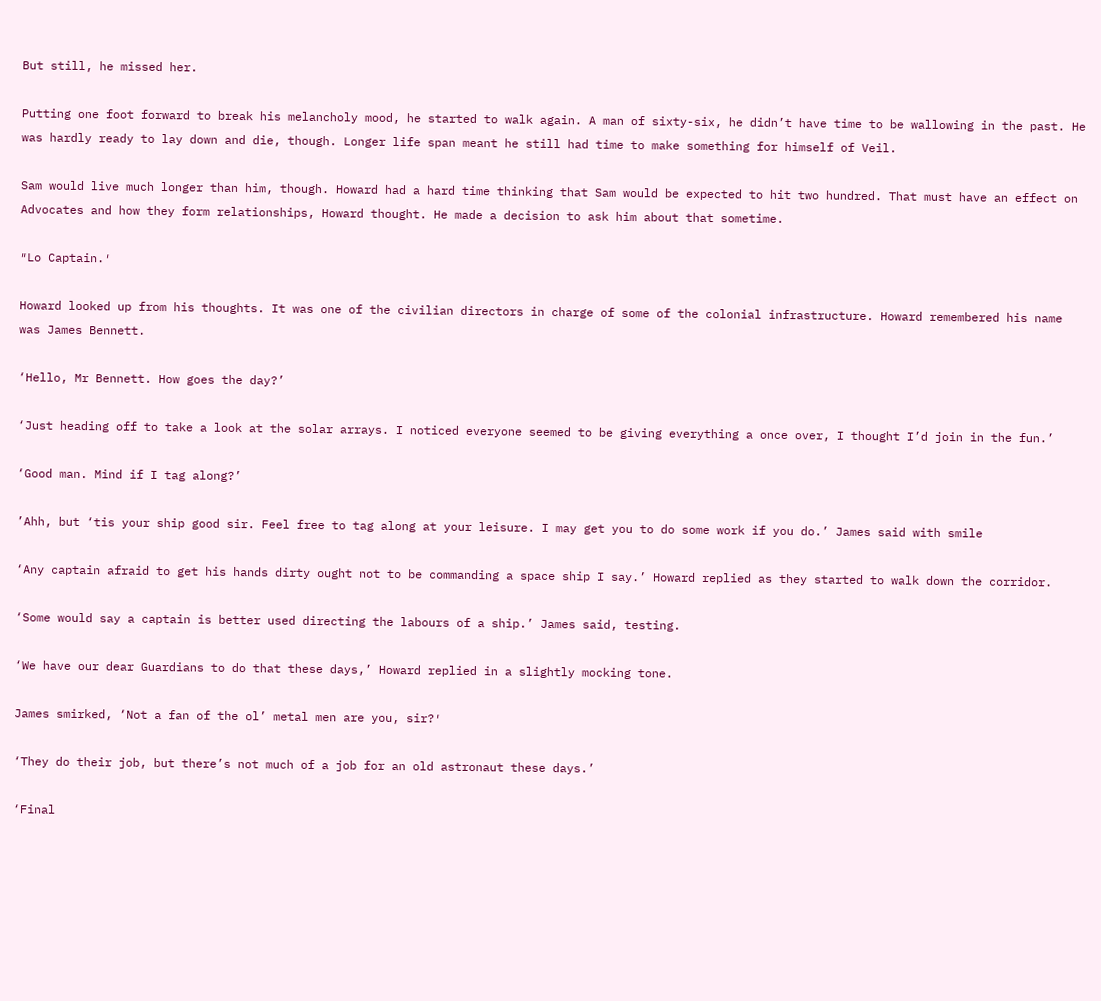But still, he missed her.

Putting one foot forward to break his melancholy mood, he started to walk again. A man of sixty-six, he didn’t have time to be wallowing in the past. He was hardly ready to lay down and die, though. Longer life span meant he still had time to make something for himself of Veil.

Sam would live much longer than him, though. Howard had a hard time thinking that Sam would be expected to hit two hundred. That must have an effect on Advocates and how they form relationships, Howard thought. He made a decision to ask him about that sometime.

″Lo Captain.′

Howard looked up from his thoughts. It was one of the civilian directors in charge of some of the colonial infrastructure. Howard remembered his name was James Bennett.

‘Hello, Mr Bennett. How goes the day?’

‘Just heading off to take a look at the solar arrays. I noticed everyone seemed to be giving everything a once over, I thought I’d join in the fun.’

‘Good man. Mind if I tag along?’

’Ahh, but ‘tis your ship good sir. Feel free to tag along at your leisure. I may get you to do some work if you do.’ James said with smile

‘Any captain afraid to get his hands dirty ought not to be commanding a space ship I say.’ Howard replied as they started to walk down the corridor.

‘Some would say a captain is better used directing the labours of a ship.’ James said, testing.

‘We have our dear Guardians to do that these days,’ Howard replied in a slightly mocking tone.

James smirked, ‘Not a fan of the ol’ metal men are you, sir?′

‘They do their job, but there’s not much of a job for an old astronaut these days.’

‘Final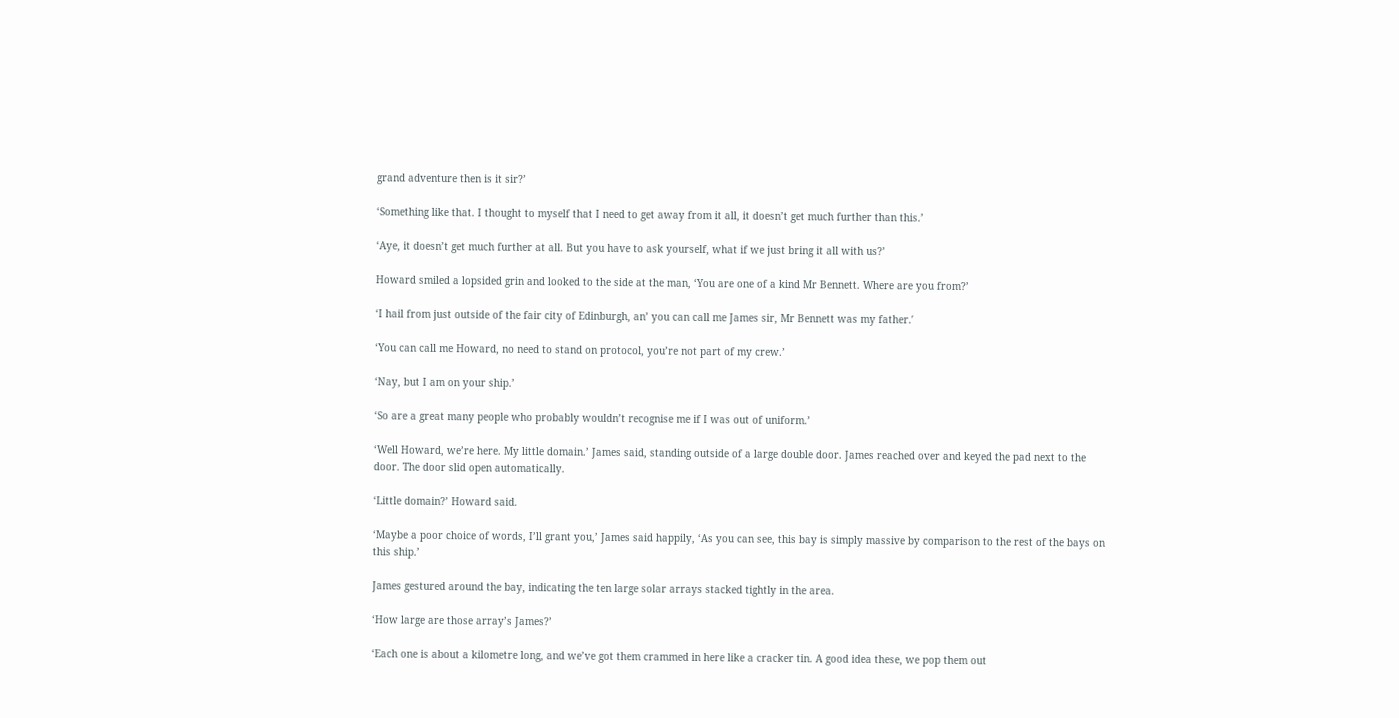grand adventure then is it sir?’

‘Something like that. I thought to myself that I need to get away from it all, it doesn’t get much further than this.’

‘Aye, it doesn’t get much further at all. But you have to ask yourself, what if we just bring it all with us?’

Howard smiled a lopsided grin and looked to the side at the man, ‘You are one of a kind Mr Bennett. Where are you from?’

‘I hail from just outside of the fair city of Edinburgh, an’ you can call me James sir, Mr Bennett was my father.′

‘You can call me Howard, no need to stand on protocol, you’re not part of my crew.’

‘Nay, but I am on your ship.’

‘So are a great many people who probably wouldn’t recognise me if I was out of uniform.’

‘Well Howard, we’re here. My little domain.’ James said, standing outside of a large double door. James reached over and keyed the pad next to the door. The door slid open automatically.

‘Little domain?’ Howard said.

‘Maybe a poor choice of words, I’ll grant you,’ James said happily, ‘As you can see, this bay is simply massive by comparison to the rest of the bays on this ship.’

James gestured around the bay, indicating the ten large solar arrays stacked tightly in the area.

‘How large are those array’s James?’

‘Each one is about a kilometre long, and we’ve got them crammed in here like a cracker tin. A good idea these, we pop them out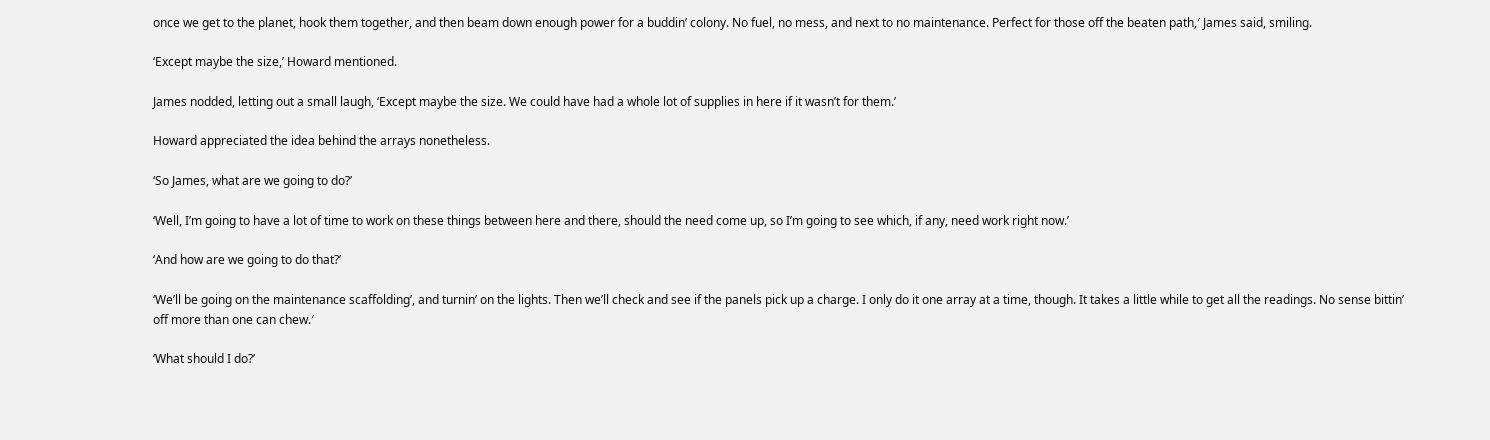once we get to the planet, hook them together, and then beam down enough power for a buddin’ colony. No fuel, no mess, and next to no maintenance. Perfect for those off the beaten path,′ James said, smiling.

‘Except maybe the size,’ Howard mentioned.

James nodded, letting out a small laugh, ‘Except maybe the size. We could have had a whole lot of supplies in here if it wasn’t for them.’

Howard appreciated the idea behind the arrays nonetheless.

‘So James, what are we going to do?’

‘Well, I’m going to have a lot of time to work on these things between here and there, should the need come up, so I’m going to see which, if any, need work right now.’

‘And how are we going to do that?’

‘We’ll be going on the maintenance scaffolding’, and turnin’ on the lights. Then we’ll check and see if the panels pick up a charge. I only do it one array at a time, though. It takes a little while to get all the readings. No sense bittin’ off more than one can chew.′

‘What should I do?’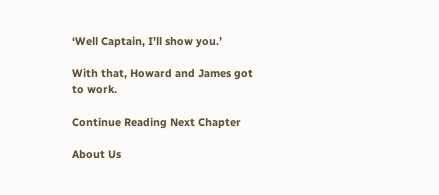‘Well Captain, I’ll show you.’

With that, Howard and James got to work.

Continue Reading Next Chapter

About Us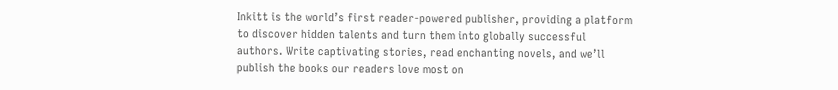Inkitt is the world’s first reader-powered publisher, providing a platform to discover hidden talents and turn them into globally successful authors. Write captivating stories, read enchanting novels, and we’ll publish the books our readers love most on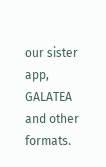our sister app, GALATEA and other formats.